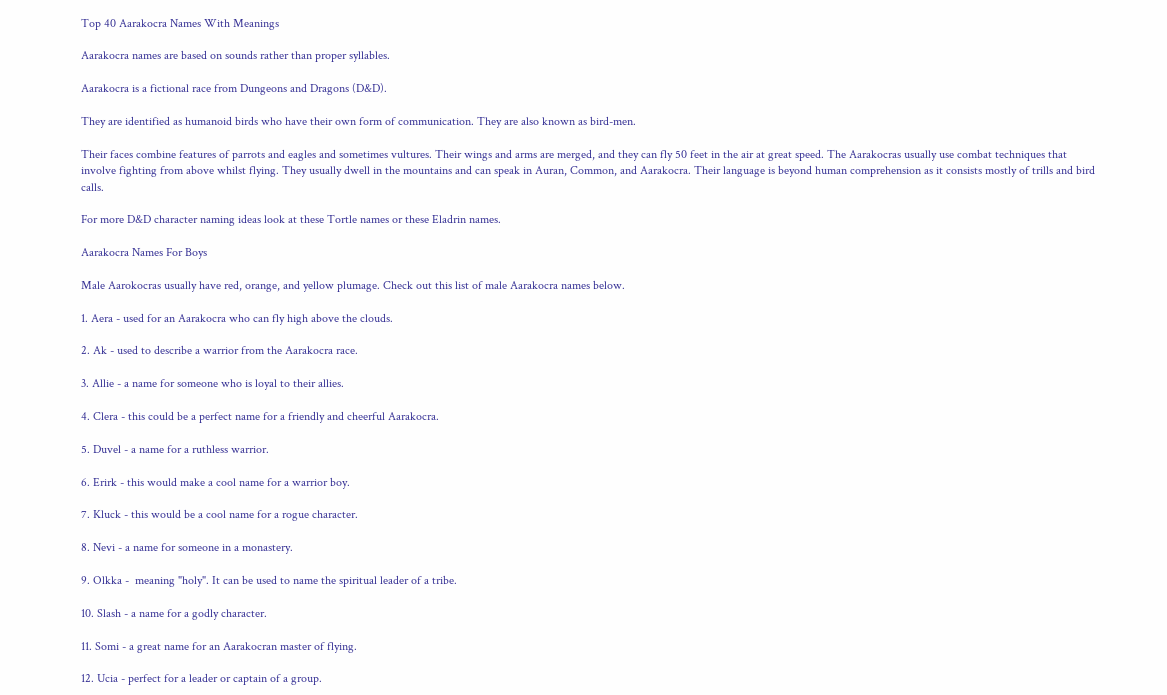Top 40 Aarakocra Names With Meanings

Aarakocra names are based on sounds rather than proper syllables.

Aarakocra is a fictional race from Dungeons and Dragons (D&D).

They are identified as humanoid birds who have their own form of communication. They are also known as bird-men.

Their faces combine features of parrots and eagles and sometimes vultures. Their wings and arms are merged, and they can fly 50 feet in the air at great speed. The Aarakocras usually use combat techniques that involve fighting from above whilst flying. They usually dwell in the mountains and can speak in Auran, Common, and Aarakocra. Their language is beyond human comprehension as it consists mostly of trills and bird calls.

For more D&D character naming ideas look at these Tortle names or these Eladrin names.

Aarakocra Names For Boys

Male Aarokocras usually have red, orange, and yellow plumage. Check out this list of male Aarakocra names below.

1. Aera - used for an Aarakocra who can fly high above the clouds.

2. Ak - used to describe a warrior from the Aarakocra race.

3. Allie - a name for someone who is loyal to their allies.

4. Clera - this could be a perfect name for a friendly and cheerful Aarakocra.

5. Duvel - a name for a ruthless warrior.

6. Erirk - this would make a cool name for a warrior boy.

7. Kluck - this would be a cool name for a rogue character.

8. Nevi - a name for someone in a monastery.

9. Olkka -  meaning "holy". It can be used to name the spiritual leader of a tribe.

10. Slash - a name for a godly character.

11. Somi - a great name for an Aarakocran master of flying.

12. Ucia - perfect for a leader or captain of a group.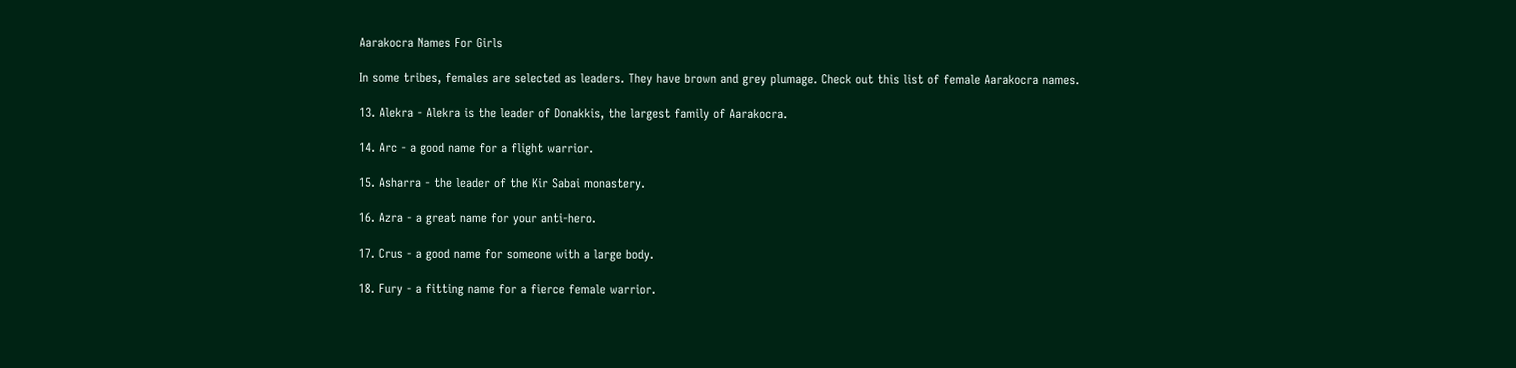Aarakocra Names For Girls

In some tribes, females are selected as leaders. They have brown and grey plumage. Check out this list of female Aarakocra names.

13. Alekra - Alekra is the leader of Donakkis, the largest family of Aarakocra.

14. Arc - a good name for a flight warrior.

15. Asharra - the leader of the Kir Sabai monastery.

16. Azra - a great name for your anti-hero.

17. Crus - a good name for someone with a large body.

18. Fury - a fitting name for a fierce female warrior.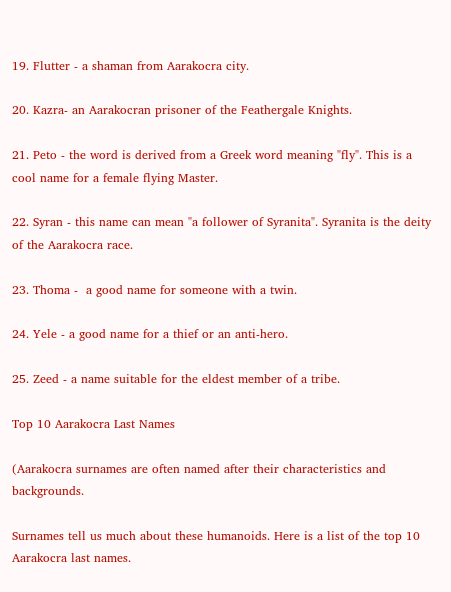19. Flutter - a shaman from Aarakocra city.

20. Kazra- an Aarakocran prisoner of the Feathergale Knights.

21. Peto - the word is derived from a Greek word meaning "fly". This is a cool name for a female flying Master.

22. Syran - this name can mean "a follower of Syranita". Syranita is the deity of the Aarakocra race.

23. Thoma -  a good name for someone with a twin.

24. Yele - a good name for a thief or an anti-hero.

25. Zeed - a name suitable for the eldest member of a tribe.

Top 10 Aarakocra Last Names

(Aarakocra surnames are often named after their characteristics and backgrounds.

Surnames tell us much about these humanoids. Here is a list of the top 10 Aarakocra last names.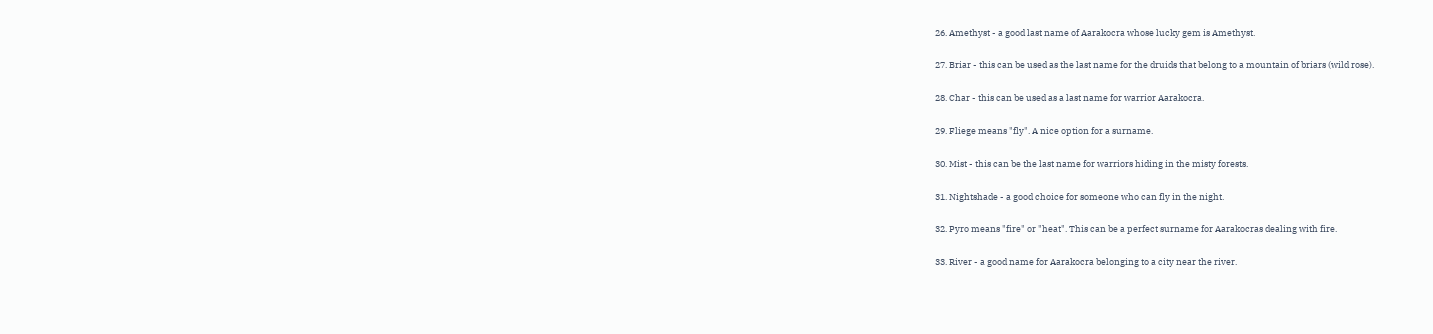26. Amethyst - a good last name of Aarakocra whose lucky gem is Amethyst.

27. Briar - this can be used as the last name for the druids that belong to a mountain of briars (wild rose).

28. Char - this can be used as a last name for warrior Aarakocra.

29. Fliege means "fly". A nice option for a surname.

30. Mist - this can be the last name for warriors hiding in the misty forests.

31. Nightshade - a good choice for someone who can fly in the night.

32. Pyro means "fire" or "heat". This can be a perfect surname for Aarakocras dealing with fire.

33. River - a good name for Aarakocra belonging to a city near the river.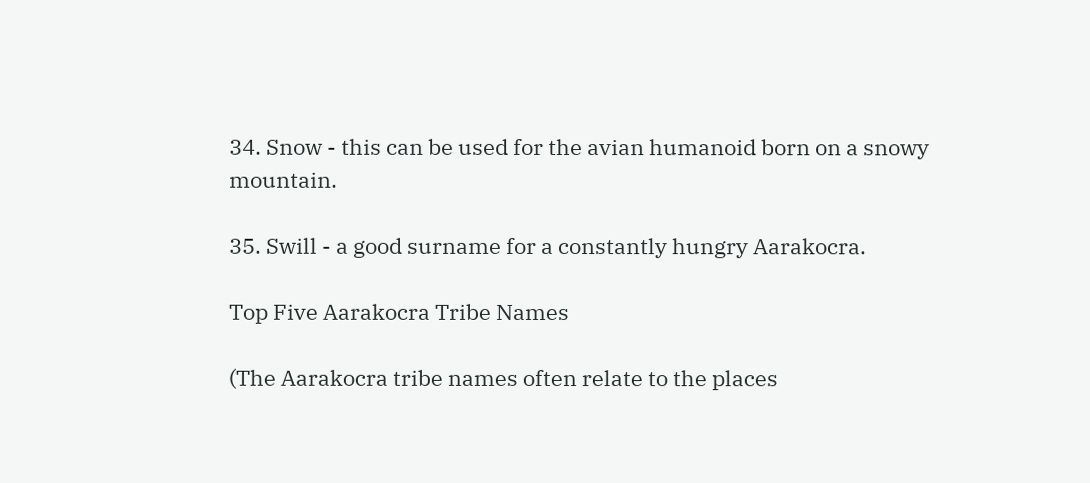34. Snow - this can be used for the avian humanoid born on a snowy mountain.

35. Swill - a good surname for a constantly hungry Aarakocra.

Top Five Aarakocra Tribe Names

(The Aarakocra tribe names often relate to the places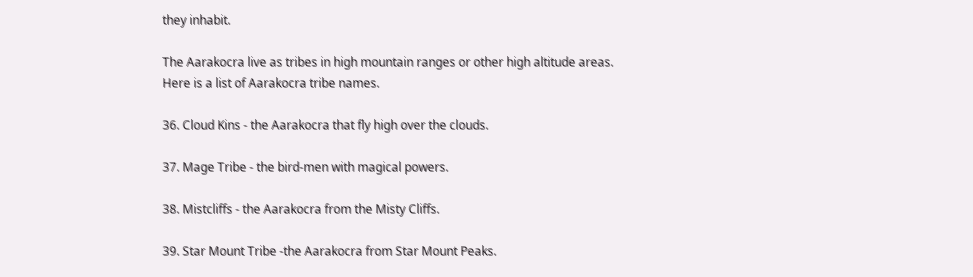they inhabit.

The Aarakocra live as tribes in high mountain ranges or other high altitude areas. Here is a list of Aarakocra tribe names.

36. Cloud Kins - the Aarakocra that fly high over the clouds.

37. Mage Tribe - the bird-men with magical powers.

38. Mistcliffs - the Aarakocra from the Misty Cliffs.

39. Star Mount Tribe -the Aarakocra from Star Mount Peaks.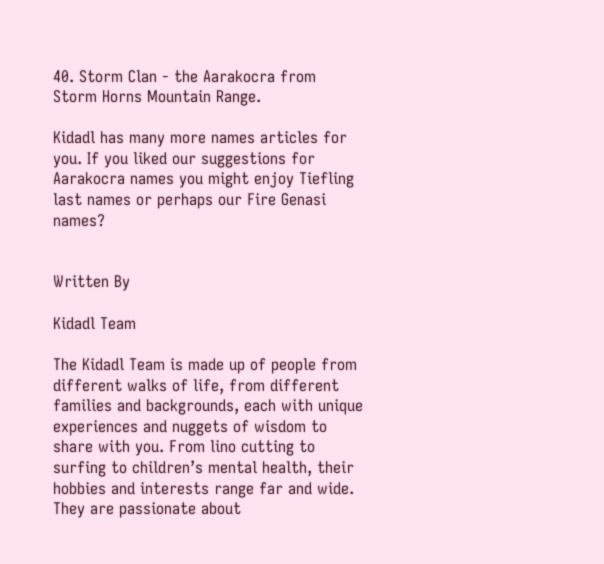40. Storm Clan - the Aarakocra from Storm Horns Mountain Range.

Kidadl has many more names articles for you. If you liked our suggestions for Aarakocra names you might enjoy Tiefling last names or perhaps our Fire Genasi names?


Written By

Kidadl Team

The Kidadl Team is made up of people from different walks of life, from different families and backgrounds, each with unique experiences and nuggets of wisdom to share with you. From lino cutting to surfing to children’s mental health, their hobbies and interests range far and wide. They are passionate about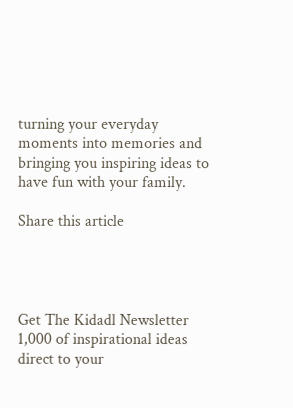turning your everyday moments into memories and bringing you inspiring ideas to have fun with your family.

Share this article




Get The Kidadl Newsletter
1,000 of inspirational ideas direct to your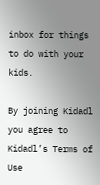inbox for things to do with your kids.

By joining Kidadl you agree to Kidadl’s Terms of Use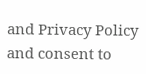and Privacy Policy and consent to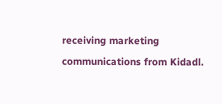receiving marketing communications from Kidadl.